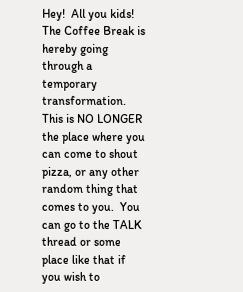Hey!  All you kids!  The Coffee Break is hereby going through a temporary transformation.  This is NO LONGER the place where you can come to shout pizza, or any other random thing that comes to you.  You can go to the TALK thread or some place like that if you wish to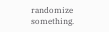randomize something.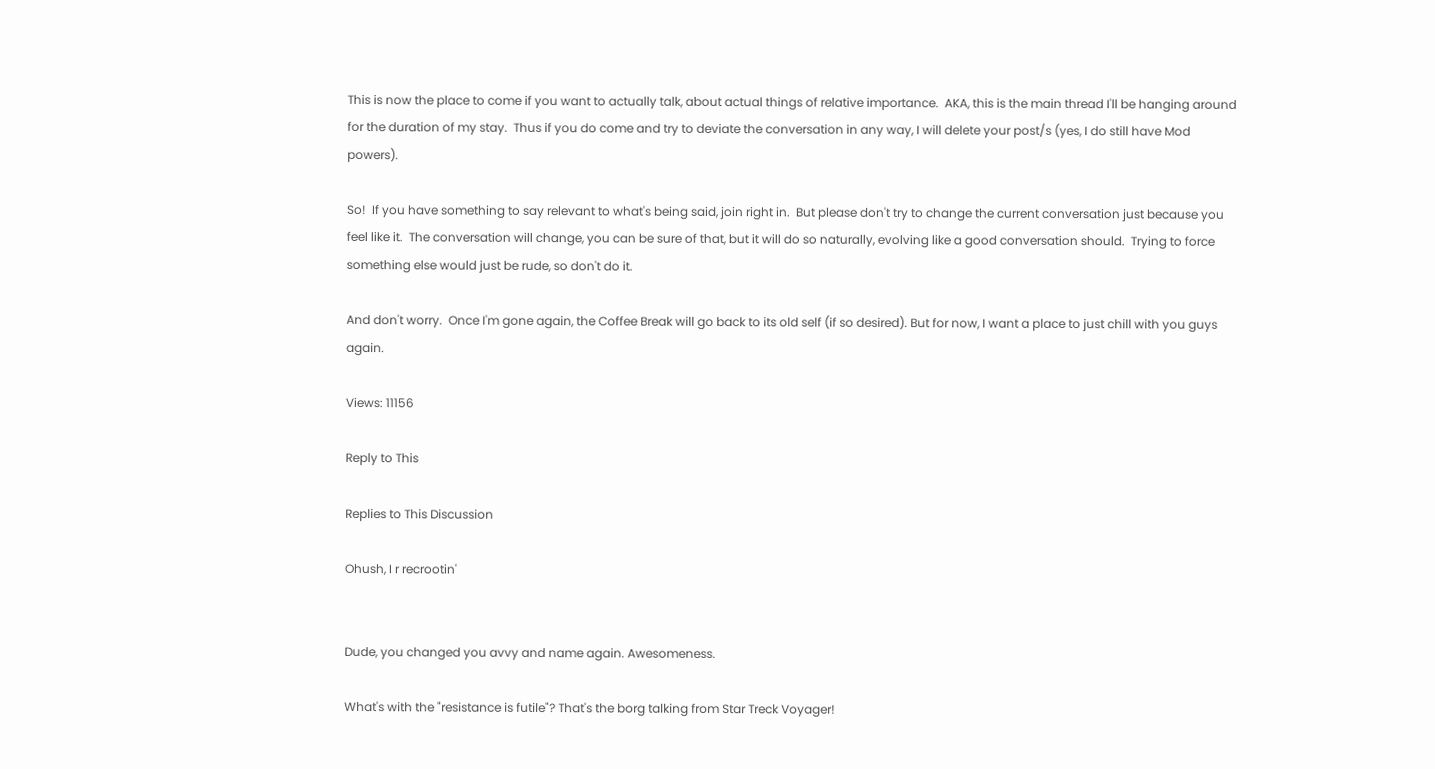This is now the place to come if you want to actually talk, about actual things of relative importance.  AKA, this is the main thread I'll be hanging around for the duration of my stay.  Thus if you do come and try to deviate the conversation in any way, I will delete your post/s (yes, I do still have Mod powers).

So!  If you have something to say relevant to what's being said, join right in.  But please don't try to change the current conversation just because you feel like it.  The conversation will change, you can be sure of that, but it will do so naturally, evolving like a good conversation should.  Trying to force something else would just be rude, so don't do it.

And don't worry.  Once I'm gone again, the Coffee Break will go back to its old self (if so desired). But for now, I want a place to just chill with you guys again.

Views: 11156

Reply to This

Replies to This Discussion

Ohush, I r recrootin'


Dude, you changed you avvy and name again. Awesomeness.

What's with the "resistance is futile"? That's the borg talking from Star Treck Voyager!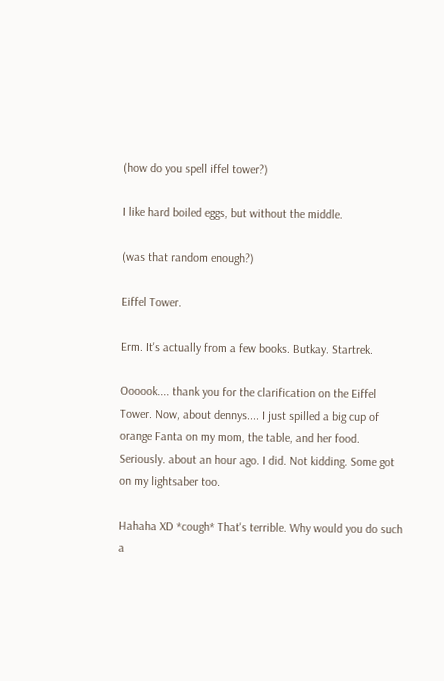(how do you spell iffel tower?)

I like hard boiled eggs, but without the middle.

(was that random enough?)

Eiffel Tower.

Erm. It's actually from a few books. Butkay. Startrek.

Oooook.... thank you for the clarification on the Eiffel Tower. Now, about dennys.... I just spilled a big cup of orange Fanta on my mom, the table, and her food. Seriously. about an hour ago. I did. Not kidding. Some got on my lightsaber too.

Hahaha XD *cough* That's terrible. Why would you do such a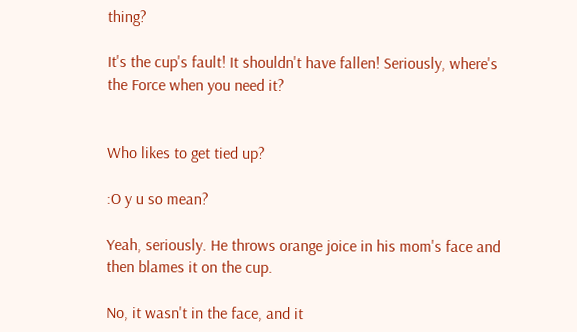thing?

It's the cup's fault! It shouldn't have fallen! Seriously, where's the Force when you need it?


Who likes to get tied up?

:O y u so mean?

Yeah, seriously. He throws orange joice in his mom's face and then blames it on the cup.

No, it wasn't in the face, and it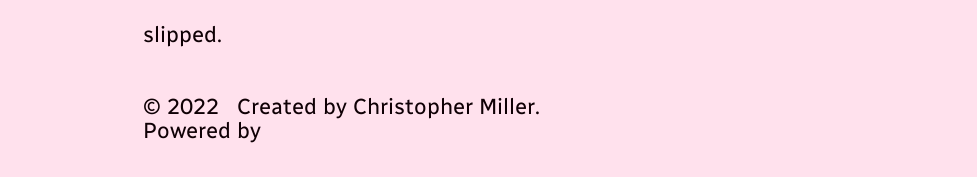slipped.


© 2022   Created by Christopher Miller.   Powered by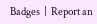Badges  |  Report an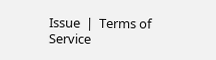Issue  |  Terms of Service